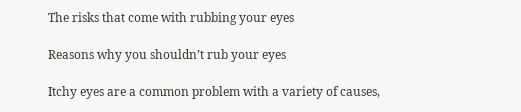The risks that come with rubbing your eyes

Reasons why you shouldn’t rub your eyes

Itchy eyes are a common problem with a variety of causes,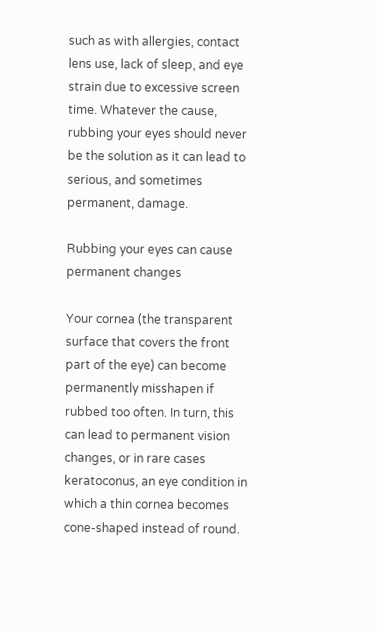such as with allergies, contact lens use, lack of sleep, and eye strain due to excessive screen time. Whatever the cause, rubbing your eyes should never be the solution as it can lead to serious, and sometimes permanent, damage.

Rubbing your eyes can cause permanent changes

Your cornea (the transparent surface that covers the front part of the eye) can become permanently misshapen if rubbed too often. In turn, this can lead to permanent vision changes, or in rare cases keratoconus, an eye condition in which a thin cornea becomes cone-shaped instead of round.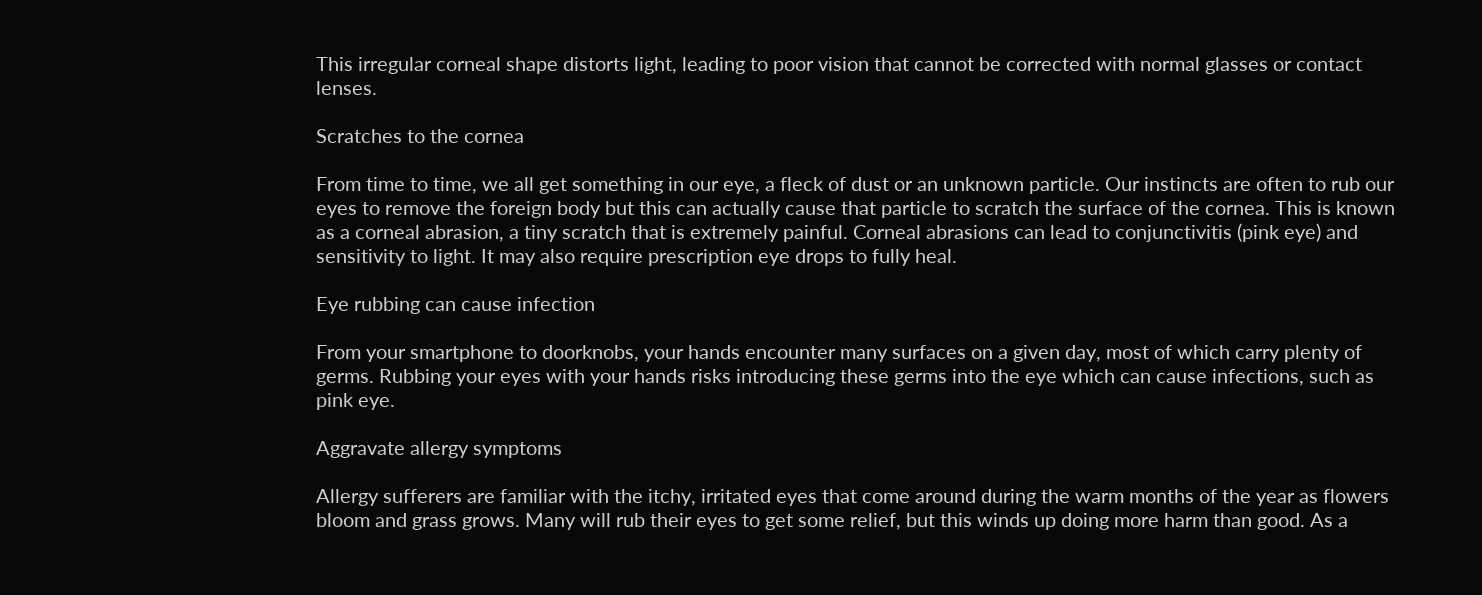This irregular corneal shape distorts light, leading to poor vision that cannot be corrected with normal glasses or contact lenses.

Scratches to the cornea

From time to time, we all get something in our eye, a fleck of dust or an unknown particle. Our instincts are often to rub our eyes to remove the foreign body but this can actually cause that particle to scratch the surface of the cornea. This is known as a corneal abrasion, a tiny scratch that is extremely painful. Corneal abrasions can lead to conjunctivitis (pink eye) and sensitivity to light. It may also require prescription eye drops to fully heal.

Eye rubbing can cause infection

From your smartphone to doorknobs, your hands encounter many surfaces on a given day, most of which carry plenty of germs. Rubbing your eyes with your hands risks introducing these germs into the eye which can cause infections, such as pink eye.

Aggravate allergy symptoms

Allergy sufferers are familiar with the itchy, irritated eyes that come around during the warm months of the year as flowers bloom and grass grows. Many will rub their eyes to get some relief, but this winds up doing more harm than good. As a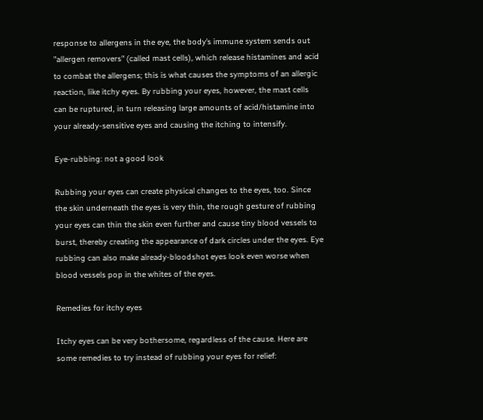response to allergens in the eye, the body’s immune system sends out "allergen removers" (called mast cells), which release histamines and acid to combat the allergens; this is what causes the symptoms of an allergic reaction, like itchy eyes. By rubbing your eyes, however, the mast cells can be ruptured, in turn releasing large amounts of acid/histamine into your already-sensitive eyes and causing the itching to intensify.

Eye-rubbing: not a good look

Rubbing your eyes can create physical changes to the eyes, too. Since the skin underneath the eyes is very thin, the rough gesture of rubbing your eyes can thin the skin even further and cause tiny blood vessels to burst, thereby creating the appearance of dark circles under the eyes. Eye rubbing can also make already-bloodshot eyes look even worse when blood vessels pop in the whites of the eyes.

Remedies for itchy eyes

Itchy eyes can be very bothersome, regardless of the cause. Here are some remedies to try instead of rubbing your eyes for relief: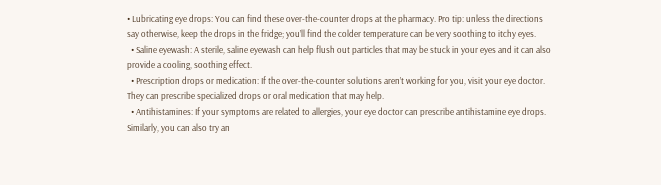• Lubricating eye drops: You can find these over-the-counter drops at the pharmacy. Pro tip: unless the directions say otherwise, keep the drops in the fridge; you’ll find the colder temperature can be very soothing to itchy eyes.
  • Saline eyewash: A sterile, saline eyewash can help flush out particles that may be stuck in your eyes and it can also provide a cooling, soothing effect.
  • Prescription drops or medication: If the over-the-counter solutions aren’t working for you, visit your eye doctor. They can prescribe specialized drops or oral medication that may help.
  • Antihistamines: If your symptoms are related to allergies, your eye doctor can prescribe antihistamine eye drops. Similarly, you can also try an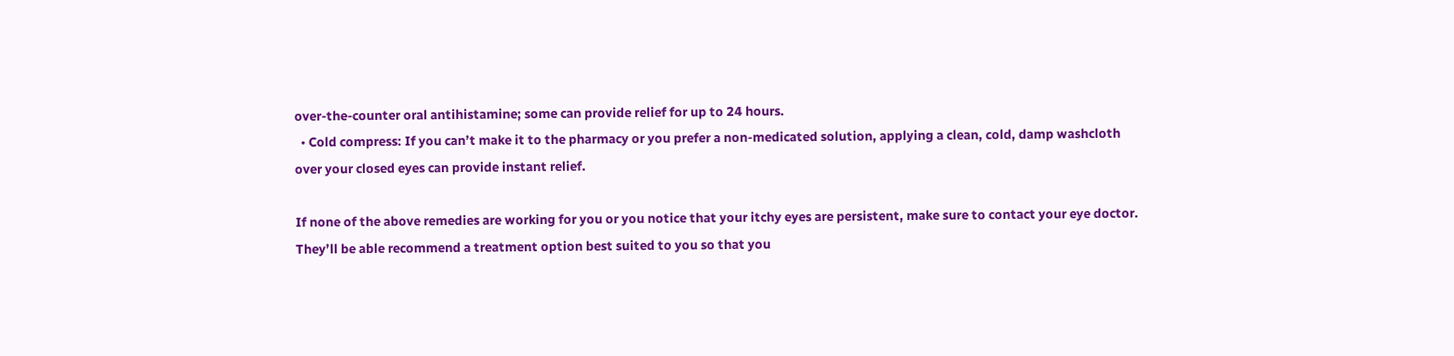over-the-counter oral antihistamine; some can provide relief for up to 24 hours.
  • Cold compress: If you can’t make it to the pharmacy or you prefer a non-medicated solution, applying a clean, cold, damp washcloth over your closed eyes can provide instant relief.

If none of the above remedies are working for you or you notice that your itchy eyes are persistent, make sure to contact your eye doctor. They’ll be able recommend a treatment option best suited to you so that you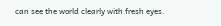can see the world clearly with fresh eyes.